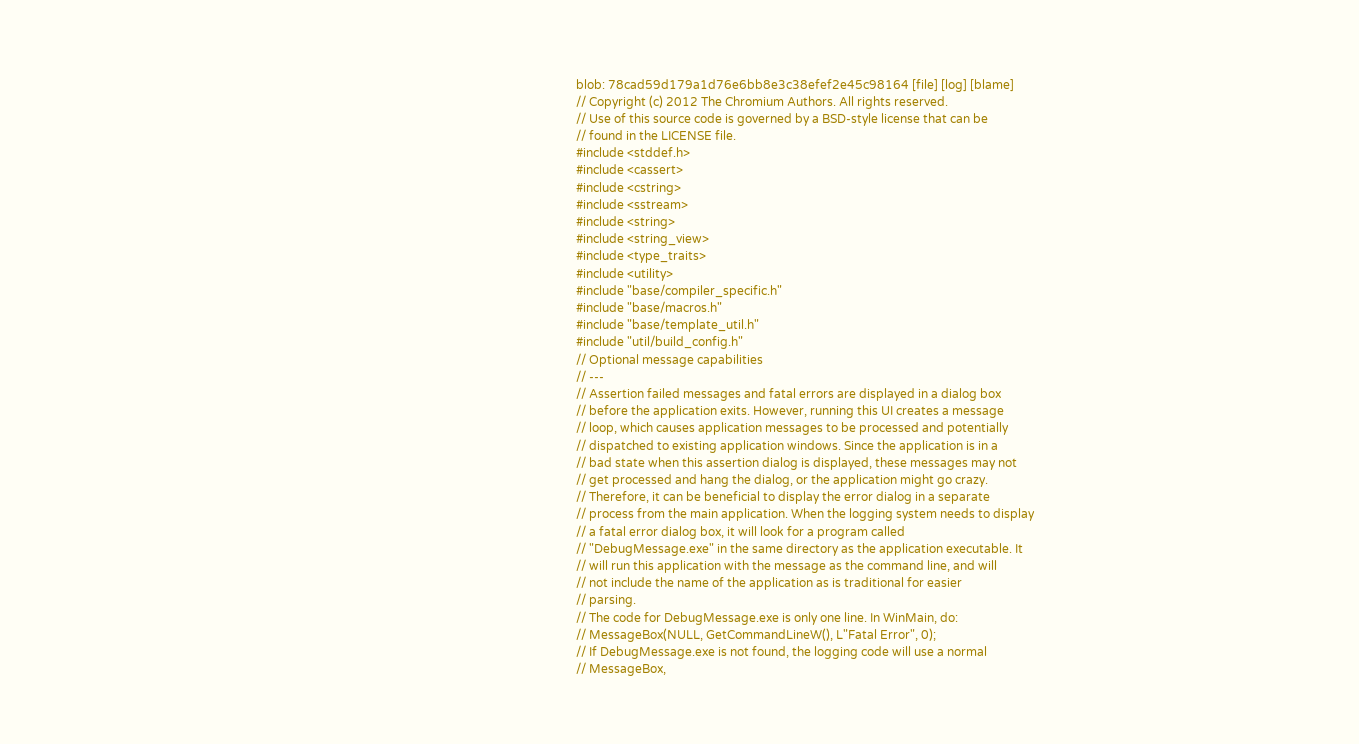blob: 78cad59d179a1d76e6bb8e3c38efef2e45c98164 [file] [log] [blame]
// Copyright (c) 2012 The Chromium Authors. All rights reserved.
// Use of this source code is governed by a BSD-style license that can be
// found in the LICENSE file.
#include <stddef.h>
#include <cassert>
#include <cstring>
#include <sstream>
#include <string>
#include <string_view>
#include <type_traits>
#include <utility>
#include "base/compiler_specific.h"
#include "base/macros.h"
#include "base/template_util.h"
#include "util/build_config.h"
// Optional message capabilities
// ---
// Assertion failed messages and fatal errors are displayed in a dialog box
// before the application exits. However, running this UI creates a message
// loop, which causes application messages to be processed and potentially
// dispatched to existing application windows. Since the application is in a
// bad state when this assertion dialog is displayed, these messages may not
// get processed and hang the dialog, or the application might go crazy.
// Therefore, it can be beneficial to display the error dialog in a separate
// process from the main application. When the logging system needs to display
// a fatal error dialog box, it will look for a program called
// "DebugMessage.exe" in the same directory as the application executable. It
// will run this application with the message as the command line, and will
// not include the name of the application as is traditional for easier
// parsing.
// The code for DebugMessage.exe is only one line. In WinMain, do:
// MessageBox(NULL, GetCommandLineW(), L"Fatal Error", 0);
// If DebugMessage.exe is not found, the logging code will use a normal
// MessageBox,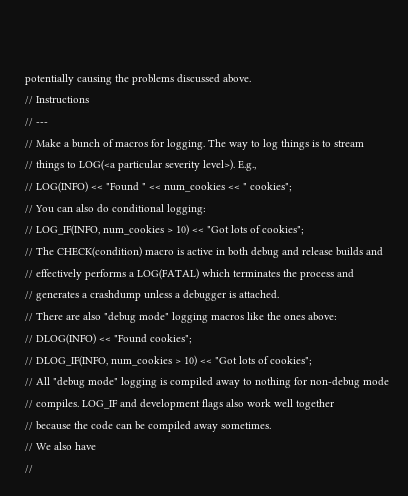potentially causing the problems discussed above.
// Instructions
// ---
// Make a bunch of macros for logging. The way to log things is to stream
// things to LOG(<a particular severity level>). E.g.,
// LOG(INFO) << "Found " << num_cookies << " cookies";
// You can also do conditional logging:
// LOG_IF(INFO, num_cookies > 10) << "Got lots of cookies";
// The CHECK(condition) macro is active in both debug and release builds and
// effectively performs a LOG(FATAL) which terminates the process and
// generates a crashdump unless a debugger is attached.
// There are also "debug mode" logging macros like the ones above:
// DLOG(INFO) << "Found cookies";
// DLOG_IF(INFO, num_cookies > 10) << "Got lots of cookies";
// All "debug mode" logging is compiled away to nothing for non-debug mode
// compiles. LOG_IF and development flags also work well together
// because the code can be compiled away sometimes.
// We also have
//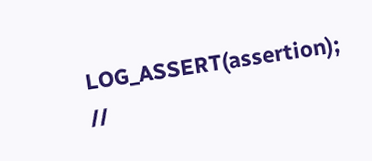LOG_ASSERT(assertion);
//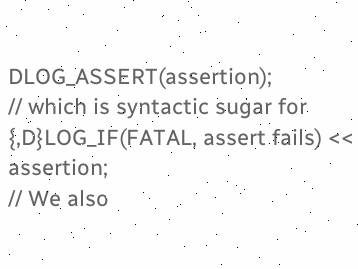DLOG_ASSERT(assertion);
// which is syntactic sugar for {,D}LOG_IF(FATAL, assert fails) << assertion;
// We also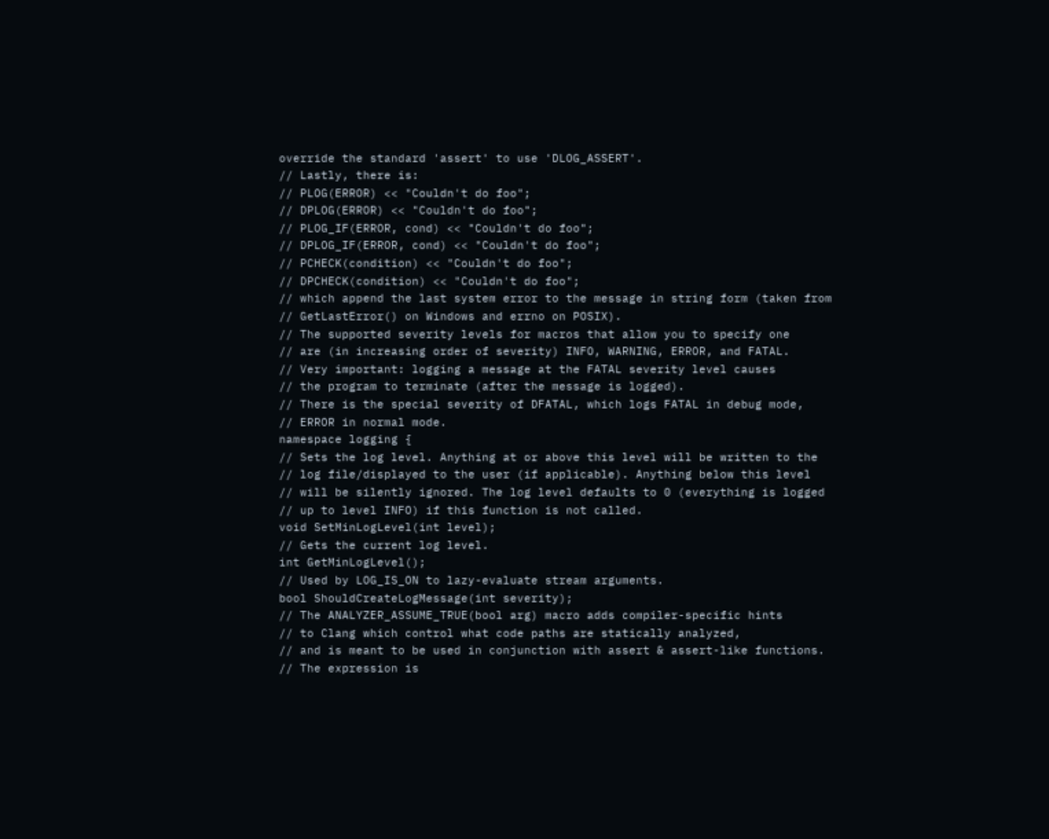override the standard 'assert' to use 'DLOG_ASSERT'.
// Lastly, there is:
// PLOG(ERROR) << "Couldn't do foo";
// DPLOG(ERROR) << "Couldn't do foo";
// PLOG_IF(ERROR, cond) << "Couldn't do foo";
// DPLOG_IF(ERROR, cond) << "Couldn't do foo";
// PCHECK(condition) << "Couldn't do foo";
// DPCHECK(condition) << "Couldn't do foo";
// which append the last system error to the message in string form (taken from
// GetLastError() on Windows and errno on POSIX).
// The supported severity levels for macros that allow you to specify one
// are (in increasing order of severity) INFO, WARNING, ERROR, and FATAL.
// Very important: logging a message at the FATAL severity level causes
// the program to terminate (after the message is logged).
// There is the special severity of DFATAL, which logs FATAL in debug mode,
// ERROR in normal mode.
namespace logging {
// Sets the log level. Anything at or above this level will be written to the
// log file/displayed to the user (if applicable). Anything below this level
// will be silently ignored. The log level defaults to 0 (everything is logged
// up to level INFO) if this function is not called.
void SetMinLogLevel(int level);
// Gets the current log level.
int GetMinLogLevel();
// Used by LOG_IS_ON to lazy-evaluate stream arguments.
bool ShouldCreateLogMessage(int severity);
// The ANALYZER_ASSUME_TRUE(bool arg) macro adds compiler-specific hints
// to Clang which control what code paths are statically analyzed,
// and is meant to be used in conjunction with assert & assert-like functions.
// The expression is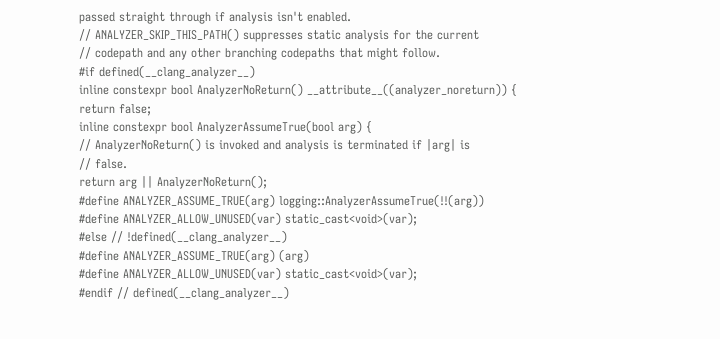passed straight through if analysis isn't enabled.
// ANALYZER_SKIP_THIS_PATH() suppresses static analysis for the current
// codepath and any other branching codepaths that might follow.
#if defined(__clang_analyzer__)
inline constexpr bool AnalyzerNoReturn() __attribute__((analyzer_noreturn)) {
return false;
inline constexpr bool AnalyzerAssumeTrue(bool arg) {
// AnalyzerNoReturn() is invoked and analysis is terminated if |arg| is
// false.
return arg || AnalyzerNoReturn();
#define ANALYZER_ASSUME_TRUE(arg) logging::AnalyzerAssumeTrue(!!(arg))
#define ANALYZER_ALLOW_UNUSED(var) static_cast<void>(var);
#else // !defined(__clang_analyzer__)
#define ANALYZER_ASSUME_TRUE(arg) (arg)
#define ANALYZER_ALLOW_UNUSED(var) static_cast<void>(var);
#endif // defined(__clang_analyzer__)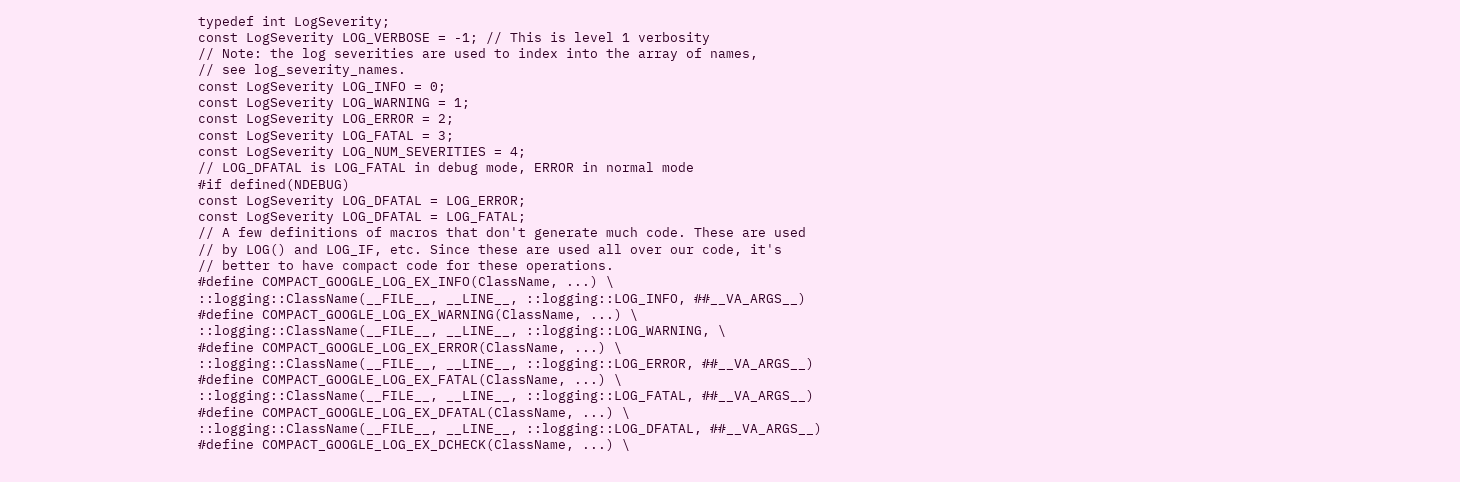typedef int LogSeverity;
const LogSeverity LOG_VERBOSE = -1; // This is level 1 verbosity
// Note: the log severities are used to index into the array of names,
// see log_severity_names.
const LogSeverity LOG_INFO = 0;
const LogSeverity LOG_WARNING = 1;
const LogSeverity LOG_ERROR = 2;
const LogSeverity LOG_FATAL = 3;
const LogSeverity LOG_NUM_SEVERITIES = 4;
// LOG_DFATAL is LOG_FATAL in debug mode, ERROR in normal mode
#if defined(NDEBUG)
const LogSeverity LOG_DFATAL = LOG_ERROR;
const LogSeverity LOG_DFATAL = LOG_FATAL;
// A few definitions of macros that don't generate much code. These are used
// by LOG() and LOG_IF, etc. Since these are used all over our code, it's
// better to have compact code for these operations.
#define COMPACT_GOOGLE_LOG_EX_INFO(ClassName, ...) \
::logging::ClassName(__FILE__, __LINE__, ::logging::LOG_INFO, ##__VA_ARGS__)
#define COMPACT_GOOGLE_LOG_EX_WARNING(ClassName, ...) \
::logging::ClassName(__FILE__, __LINE__, ::logging::LOG_WARNING, \
#define COMPACT_GOOGLE_LOG_EX_ERROR(ClassName, ...) \
::logging::ClassName(__FILE__, __LINE__, ::logging::LOG_ERROR, ##__VA_ARGS__)
#define COMPACT_GOOGLE_LOG_EX_FATAL(ClassName, ...) \
::logging::ClassName(__FILE__, __LINE__, ::logging::LOG_FATAL, ##__VA_ARGS__)
#define COMPACT_GOOGLE_LOG_EX_DFATAL(ClassName, ...) \
::logging::ClassName(__FILE__, __LINE__, ::logging::LOG_DFATAL, ##__VA_ARGS__)
#define COMPACT_GOOGLE_LOG_EX_DCHECK(ClassName, ...) \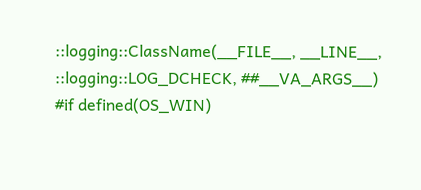::logging::ClassName(__FILE__, __LINE__, ::logging::LOG_DCHECK, ##__VA_ARGS__)
#if defined(OS_WIN)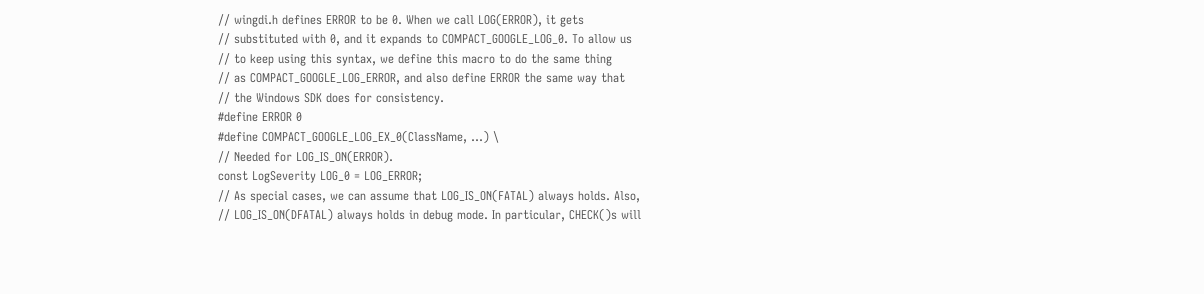// wingdi.h defines ERROR to be 0. When we call LOG(ERROR), it gets
// substituted with 0, and it expands to COMPACT_GOOGLE_LOG_0. To allow us
// to keep using this syntax, we define this macro to do the same thing
// as COMPACT_GOOGLE_LOG_ERROR, and also define ERROR the same way that
// the Windows SDK does for consistency.
#define ERROR 0
#define COMPACT_GOOGLE_LOG_EX_0(ClassName, ...) \
// Needed for LOG_IS_ON(ERROR).
const LogSeverity LOG_0 = LOG_ERROR;
// As special cases, we can assume that LOG_IS_ON(FATAL) always holds. Also,
// LOG_IS_ON(DFATAL) always holds in debug mode. In particular, CHECK()s will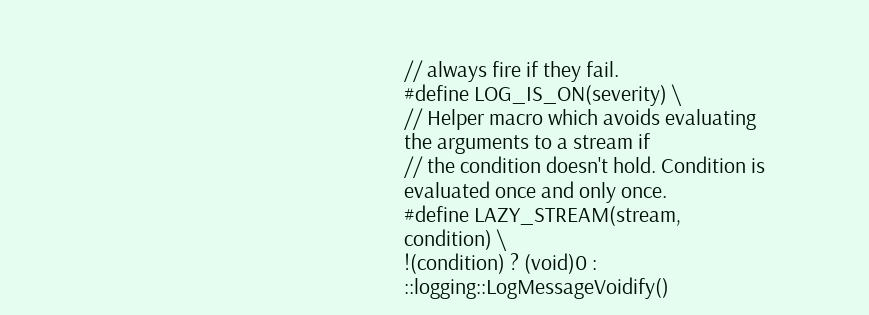// always fire if they fail.
#define LOG_IS_ON(severity) \
// Helper macro which avoids evaluating the arguments to a stream if
// the condition doesn't hold. Condition is evaluated once and only once.
#define LAZY_STREAM(stream, condition) \
!(condition) ? (void)0 : ::logging::LogMessageVoidify()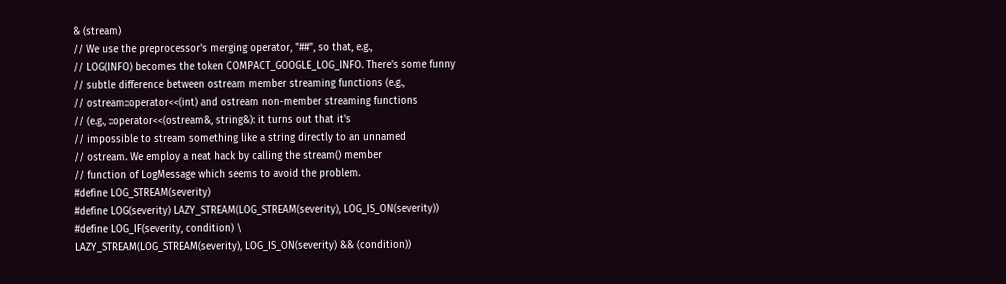& (stream)
// We use the preprocessor's merging operator, "##", so that, e.g.,
// LOG(INFO) becomes the token COMPACT_GOOGLE_LOG_INFO. There's some funny
// subtle difference between ostream member streaming functions (e.g.,
// ostream::operator<<(int) and ostream non-member streaming functions
// (e.g., ::operator<<(ostream&, string&): it turns out that it's
// impossible to stream something like a string directly to an unnamed
// ostream. We employ a neat hack by calling the stream() member
// function of LogMessage which seems to avoid the problem.
#define LOG_STREAM(severity)
#define LOG(severity) LAZY_STREAM(LOG_STREAM(severity), LOG_IS_ON(severity))
#define LOG_IF(severity, condition) \
LAZY_STREAM(LOG_STREAM(severity), LOG_IS_ON(severity) && (condition))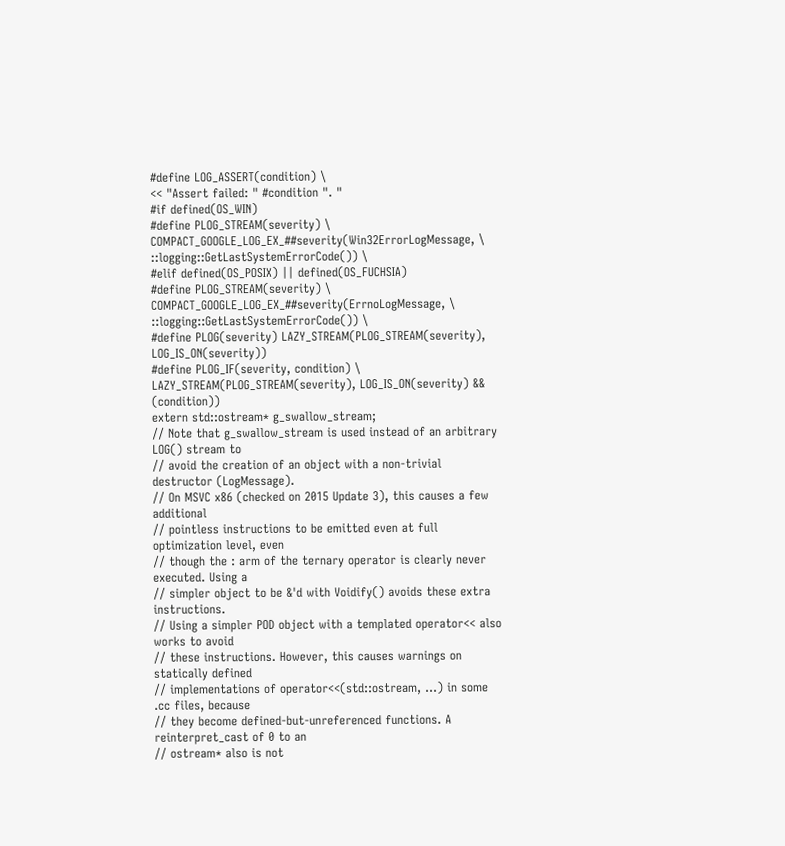#define LOG_ASSERT(condition) \
<< "Assert failed: " #condition ". "
#if defined(OS_WIN)
#define PLOG_STREAM(severity) \
COMPACT_GOOGLE_LOG_EX_##severity(Win32ErrorLogMessage, \
::logging::GetLastSystemErrorCode()) \
#elif defined(OS_POSIX) || defined(OS_FUCHSIA)
#define PLOG_STREAM(severity) \
COMPACT_GOOGLE_LOG_EX_##severity(ErrnoLogMessage, \
::logging::GetLastSystemErrorCode()) \
#define PLOG(severity) LAZY_STREAM(PLOG_STREAM(severity), LOG_IS_ON(severity))
#define PLOG_IF(severity, condition) \
LAZY_STREAM(PLOG_STREAM(severity), LOG_IS_ON(severity) && (condition))
extern std::ostream* g_swallow_stream;
// Note that g_swallow_stream is used instead of an arbitrary LOG() stream to
// avoid the creation of an object with a non-trivial destructor (LogMessage).
// On MSVC x86 (checked on 2015 Update 3), this causes a few additional
// pointless instructions to be emitted even at full optimization level, even
// though the : arm of the ternary operator is clearly never executed. Using a
// simpler object to be &'d with Voidify() avoids these extra instructions.
// Using a simpler POD object with a templated operator<< also works to avoid
// these instructions. However, this causes warnings on statically defined
// implementations of operator<<(std::ostream, ...) in some .cc files, because
// they become defined-but-unreferenced functions. A reinterpret_cast of 0 to an
// ostream* also is not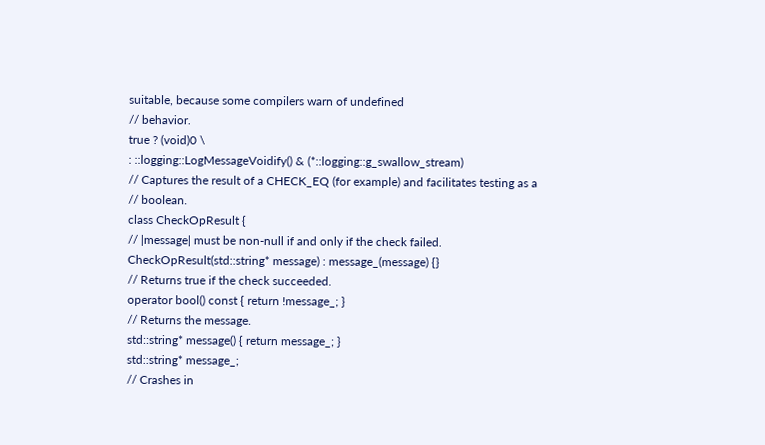suitable, because some compilers warn of undefined
// behavior.
true ? (void)0 \
: ::logging::LogMessageVoidify() & (*::logging::g_swallow_stream)
// Captures the result of a CHECK_EQ (for example) and facilitates testing as a
// boolean.
class CheckOpResult {
// |message| must be non-null if and only if the check failed.
CheckOpResult(std::string* message) : message_(message) {}
// Returns true if the check succeeded.
operator bool() const { return !message_; }
// Returns the message.
std::string* message() { return message_; }
std::string* message_;
// Crashes in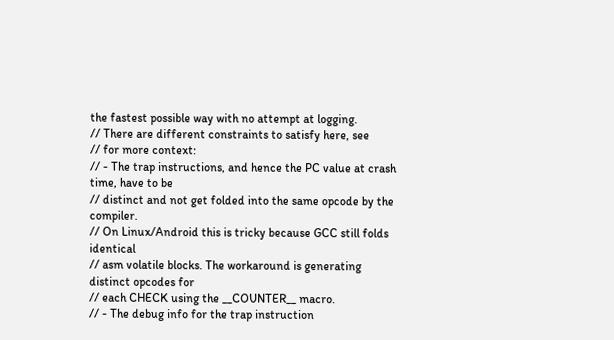the fastest possible way with no attempt at logging.
// There are different constraints to satisfy here, see
// for more context:
// - The trap instructions, and hence the PC value at crash time, have to be
// distinct and not get folded into the same opcode by the compiler.
// On Linux/Android this is tricky because GCC still folds identical
// asm volatile blocks. The workaround is generating distinct opcodes for
// each CHECK using the __COUNTER__ macro.
// - The debug info for the trap instruction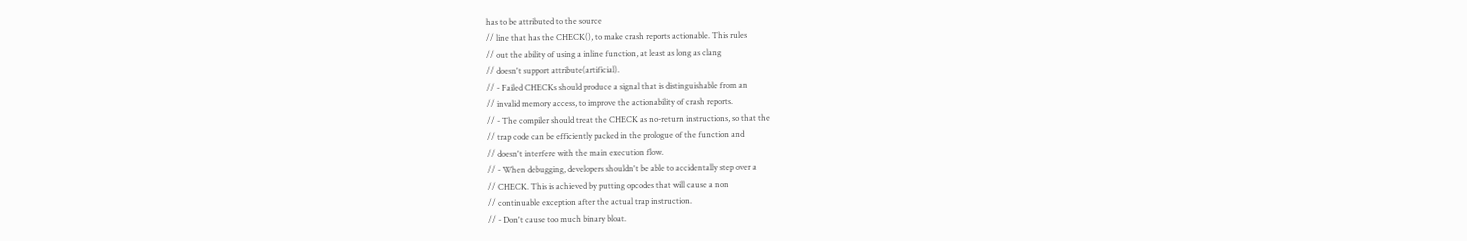has to be attributed to the source
// line that has the CHECK(), to make crash reports actionable. This rules
// out the ability of using a inline function, at least as long as clang
// doesn't support attribute(artificial).
// - Failed CHECKs should produce a signal that is distinguishable from an
// invalid memory access, to improve the actionability of crash reports.
// - The compiler should treat the CHECK as no-return instructions, so that the
// trap code can be efficiently packed in the prologue of the function and
// doesn't interfere with the main execution flow.
// - When debugging, developers shouldn't be able to accidentally step over a
// CHECK. This is achieved by putting opcodes that will cause a non
// continuable exception after the actual trap instruction.
// - Don't cause too much binary bloat.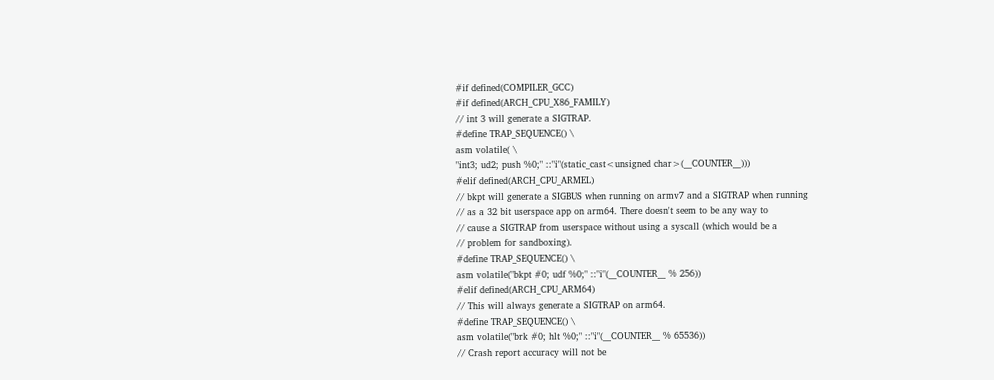#if defined(COMPILER_GCC)
#if defined(ARCH_CPU_X86_FAMILY)
// int 3 will generate a SIGTRAP.
#define TRAP_SEQUENCE() \
asm volatile( \
"int3; ud2; push %0;" ::"i"(static_cast<unsigned char>(__COUNTER__)))
#elif defined(ARCH_CPU_ARMEL)
// bkpt will generate a SIGBUS when running on armv7 and a SIGTRAP when running
// as a 32 bit userspace app on arm64. There doesn't seem to be any way to
// cause a SIGTRAP from userspace without using a syscall (which would be a
// problem for sandboxing).
#define TRAP_SEQUENCE() \
asm volatile("bkpt #0; udf %0;" ::"i"(__COUNTER__ % 256))
#elif defined(ARCH_CPU_ARM64)
// This will always generate a SIGTRAP on arm64.
#define TRAP_SEQUENCE() \
asm volatile("brk #0; hlt %0;" ::"i"(__COUNTER__ % 65536))
// Crash report accuracy will not be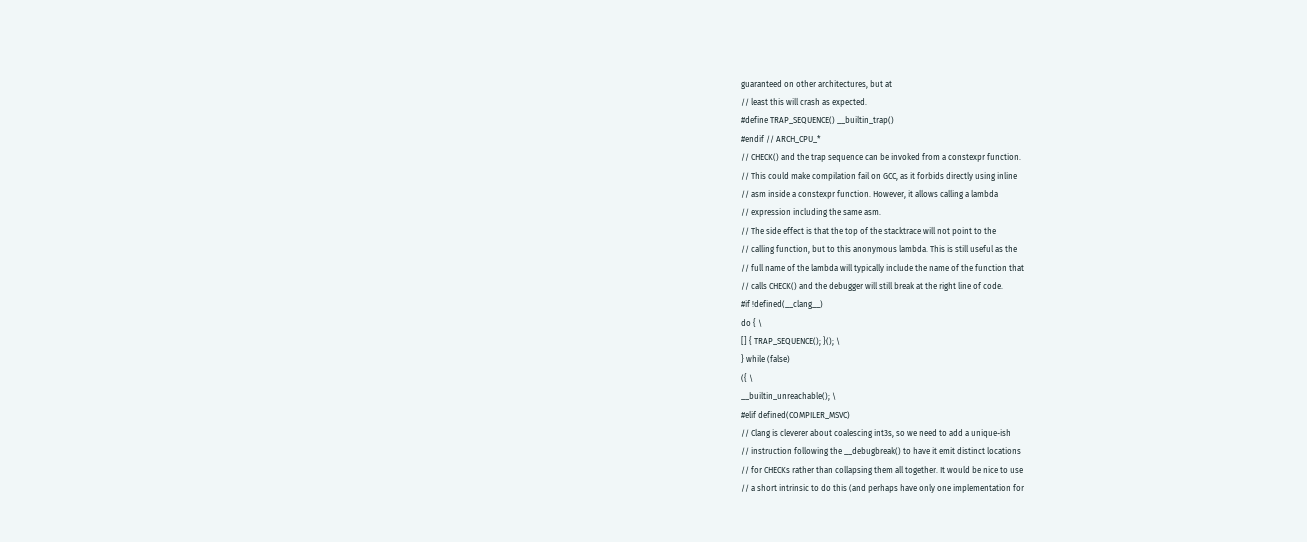guaranteed on other architectures, but at
// least this will crash as expected.
#define TRAP_SEQUENCE() __builtin_trap()
#endif // ARCH_CPU_*
// CHECK() and the trap sequence can be invoked from a constexpr function.
// This could make compilation fail on GCC, as it forbids directly using inline
// asm inside a constexpr function. However, it allows calling a lambda
// expression including the same asm.
// The side effect is that the top of the stacktrace will not point to the
// calling function, but to this anonymous lambda. This is still useful as the
// full name of the lambda will typically include the name of the function that
// calls CHECK() and the debugger will still break at the right line of code.
#if !defined(__clang__)
do { \
[] { TRAP_SEQUENCE(); }(); \
} while (false)
({ \
__builtin_unreachable(); \
#elif defined(COMPILER_MSVC)
// Clang is cleverer about coalescing int3s, so we need to add a unique-ish
// instruction following the __debugbreak() to have it emit distinct locations
// for CHECKs rather than collapsing them all together. It would be nice to use
// a short intrinsic to do this (and perhaps have only one implementation for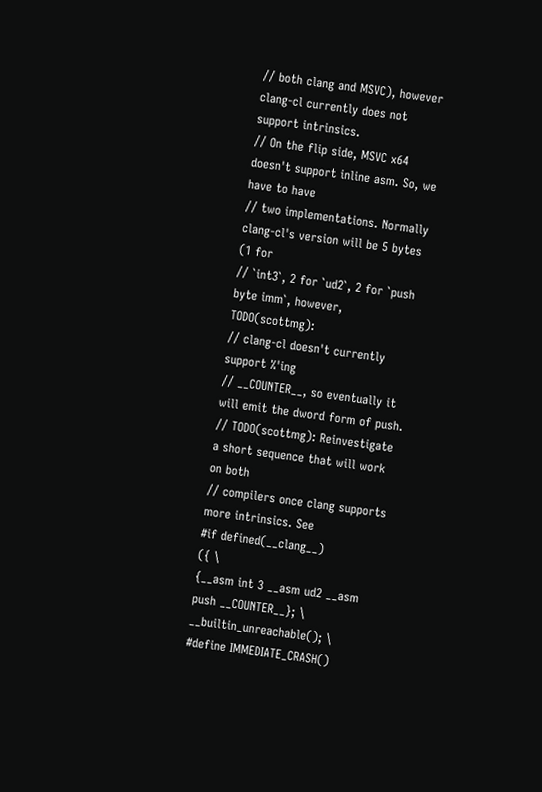// both clang and MSVC), however clang-cl currently does not support intrinsics.
// On the flip side, MSVC x64 doesn't support inline asm. So, we have to have
// two implementations. Normally clang-cl's version will be 5 bytes (1 for
// `int3`, 2 for `ud2`, 2 for `push byte imm`, however, TODO(scottmg):
// clang-cl doesn't currently support %'ing
// __COUNTER__, so eventually it will emit the dword form of push.
// TODO(scottmg): Reinvestigate a short sequence that will work on both
// compilers once clang supports more intrinsics. See
#if defined(__clang__)
({ \
{__asm int 3 __asm ud2 __asm push __COUNTER__}; \
__builtin_unreachable(); \
#define IMMEDIATE_CRASH()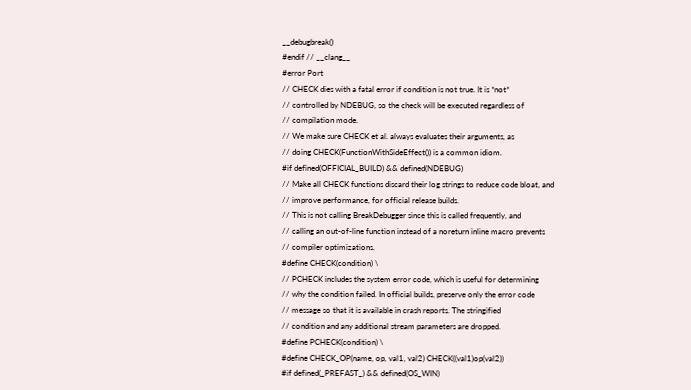__debugbreak()
#endif // __clang__
#error Port
// CHECK dies with a fatal error if condition is not true. It is *not*
// controlled by NDEBUG, so the check will be executed regardless of
// compilation mode.
// We make sure CHECK et al. always evaluates their arguments, as
// doing CHECK(FunctionWithSideEffect()) is a common idiom.
#if defined(OFFICIAL_BUILD) && defined(NDEBUG)
// Make all CHECK functions discard their log strings to reduce code bloat, and
// improve performance, for official release builds.
// This is not calling BreakDebugger since this is called frequently, and
// calling an out-of-line function instead of a noreturn inline macro prevents
// compiler optimizations.
#define CHECK(condition) \
// PCHECK includes the system error code, which is useful for determining
// why the condition failed. In official builds, preserve only the error code
// message so that it is available in crash reports. The stringified
// condition and any additional stream parameters are dropped.
#define PCHECK(condition) \
#define CHECK_OP(name, op, val1, val2) CHECK((val1)op(val2))
#if defined(_PREFAST_) && defined(OS_WIN)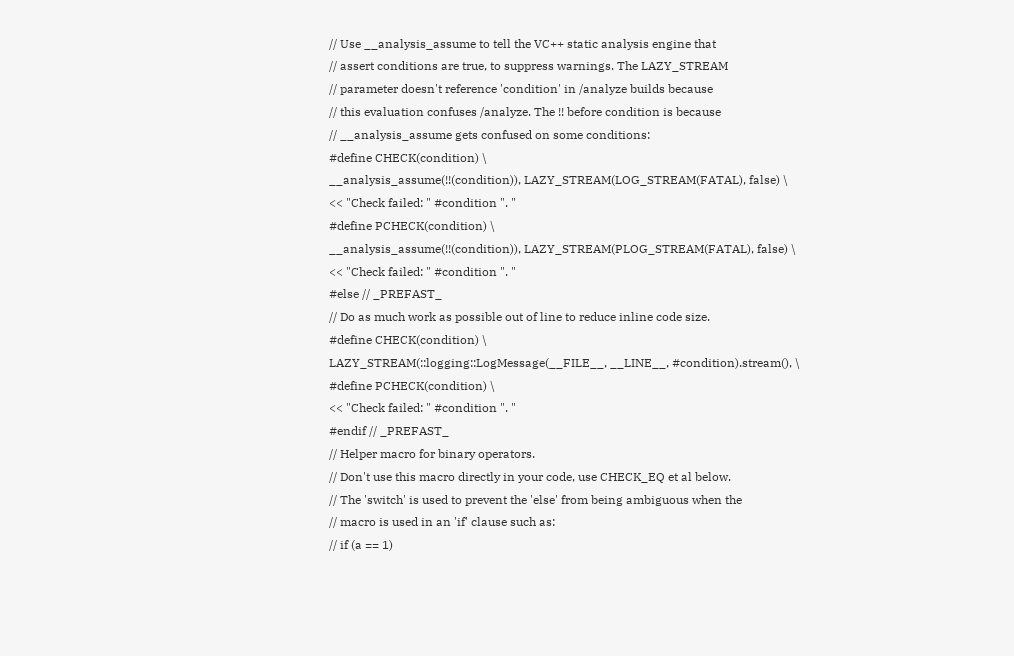// Use __analysis_assume to tell the VC++ static analysis engine that
// assert conditions are true, to suppress warnings. The LAZY_STREAM
// parameter doesn't reference 'condition' in /analyze builds because
// this evaluation confuses /analyze. The !! before condition is because
// __analysis_assume gets confused on some conditions:
#define CHECK(condition) \
__analysis_assume(!!(condition)), LAZY_STREAM(LOG_STREAM(FATAL), false) \
<< "Check failed: " #condition ". "
#define PCHECK(condition) \
__analysis_assume(!!(condition)), LAZY_STREAM(PLOG_STREAM(FATAL), false) \
<< "Check failed: " #condition ". "
#else // _PREFAST_
// Do as much work as possible out of line to reduce inline code size.
#define CHECK(condition) \
LAZY_STREAM(::logging::LogMessage(__FILE__, __LINE__, #condition).stream(), \
#define PCHECK(condition) \
<< "Check failed: " #condition ". "
#endif // _PREFAST_
// Helper macro for binary operators.
// Don't use this macro directly in your code, use CHECK_EQ et al below.
// The 'switch' is used to prevent the 'else' from being ambiguous when the
// macro is used in an 'if' clause such as:
// if (a == 1)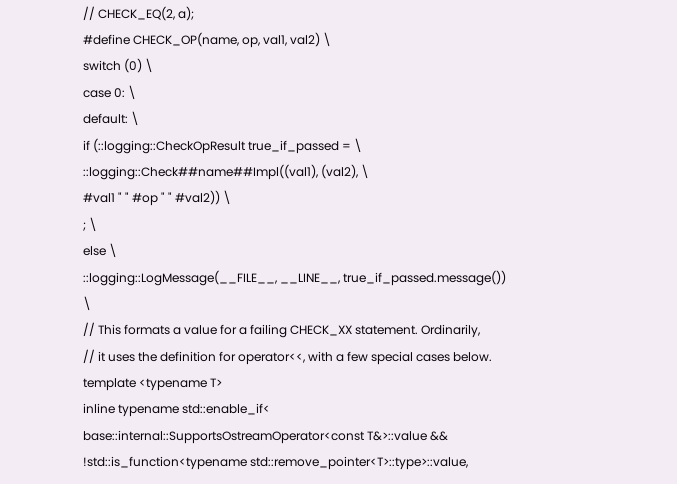// CHECK_EQ(2, a);
#define CHECK_OP(name, op, val1, val2) \
switch (0) \
case 0: \
default: \
if (::logging::CheckOpResult true_if_passed = \
::logging::Check##name##Impl((val1), (val2), \
#val1 " " #op " " #val2)) \
; \
else \
::logging::LogMessage(__FILE__, __LINE__, true_if_passed.message()) \
// This formats a value for a failing CHECK_XX statement. Ordinarily,
// it uses the definition for operator<<, with a few special cases below.
template <typename T>
inline typename std::enable_if<
base::internal::SupportsOstreamOperator<const T&>::value &&
!std::is_function<typename std::remove_pointer<T>::type>::value,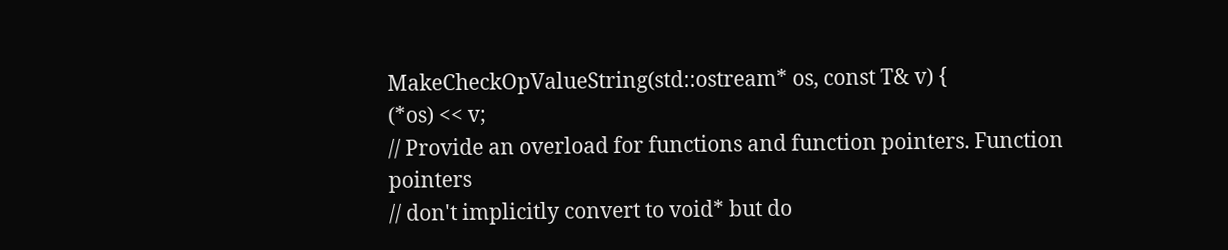MakeCheckOpValueString(std::ostream* os, const T& v) {
(*os) << v;
// Provide an overload for functions and function pointers. Function pointers
// don't implicitly convert to void* but do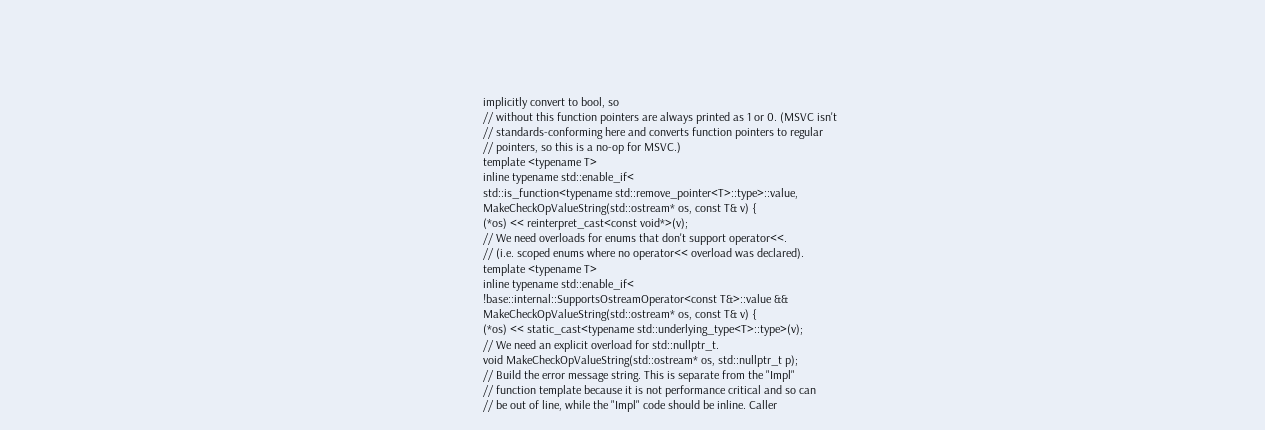implicitly convert to bool, so
// without this function pointers are always printed as 1 or 0. (MSVC isn't
// standards-conforming here and converts function pointers to regular
// pointers, so this is a no-op for MSVC.)
template <typename T>
inline typename std::enable_if<
std::is_function<typename std::remove_pointer<T>::type>::value,
MakeCheckOpValueString(std::ostream* os, const T& v) {
(*os) << reinterpret_cast<const void*>(v);
// We need overloads for enums that don't support operator<<.
// (i.e. scoped enums where no operator<< overload was declared).
template <typename T>
inline typename std::enable_if<
!base::internal::SupportsOstreamOperator<const T&>::value &&
MakeCheckOpValueString(std::ostream* os, const T& v) {
(*os) << static_cast<typename std::underlying_type<T>::type>(v);
// We need an explicit overload for std::nullptr_t.
void MakeCheckOpValueString(std::ostream* os, std::nullptr_t p);
// Build the error message string. This is separate from the "Impl"
// function template because it is not performance critical and so can
// be out of line, while the "Impl" code should be inline. Caller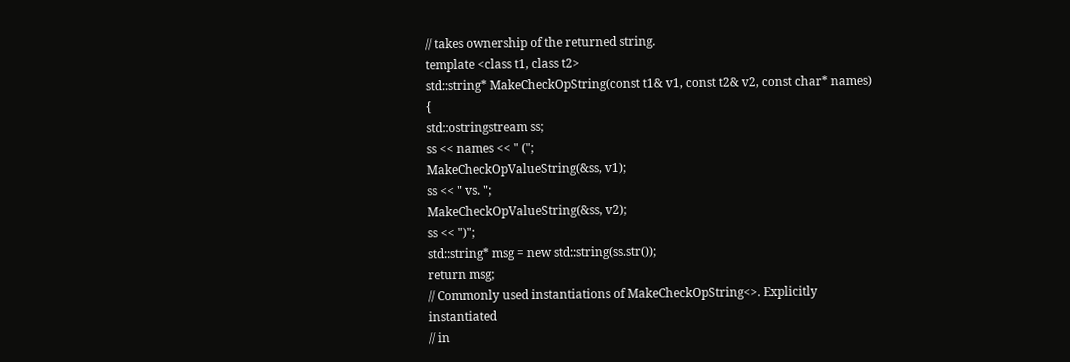// takes ownership of the returned string.
template <class t1, class t2>
std::string* MakeCheckOpString(const t1& v1, const t2& v2, const char* names) {
std::ostringstream ss;
ss << names << " (";
MakeCheckOpValueString(&ss, v1);
ss << " vs. ";
MakeCheckOpValueString(&ss, v2);
ss << ")";
std::string* msg = new std::string(ss.str());
return msg;
// Commonly used instantiations of MakeCheckOpString<>. Explicitly instantiated
// in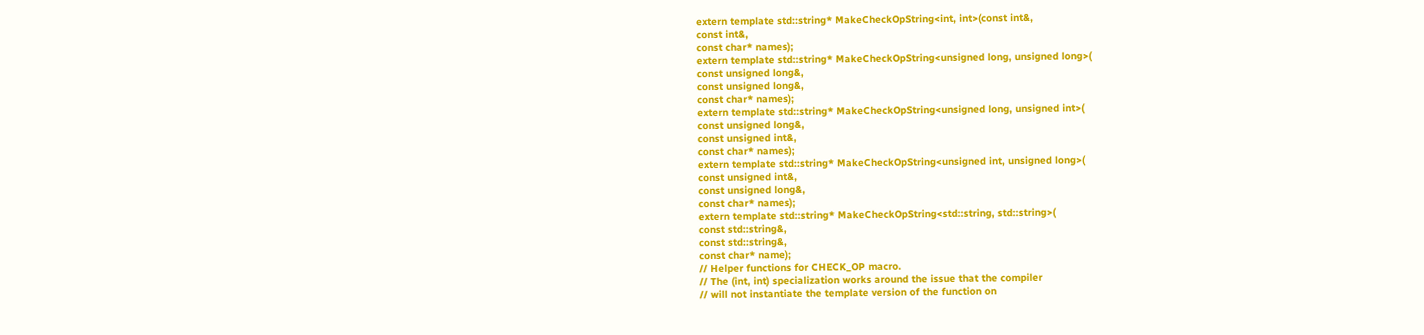extern template std::string* MakeCheckOpString<int, int>(const int&,
const int&,
const char* names);
extern template std::string* MakeCheckOpString<unsigned long, unsigned long>(
const unsigned long&,
const unsigned long&,
const char* names);
extern template std::string* MakeCheckOpString<unsigned long, unsigned int>(
const unsigned long&,
const unsigned int&,
const char* names);
extern template std::string* MakeCheckOpString<unsigned int, unsigned long>(
const unsigned int&,
const unsigned long&,
const char* names);
extern template std::string* MakeCheckOpString<std::string, std::string>(
const std::string&,
const std::string&,
const char* name);
// Helper functions for CHECK_OP macro.
// The (int, int) specialization works around the issue that the compiler
// will not instantiate the template version of the function on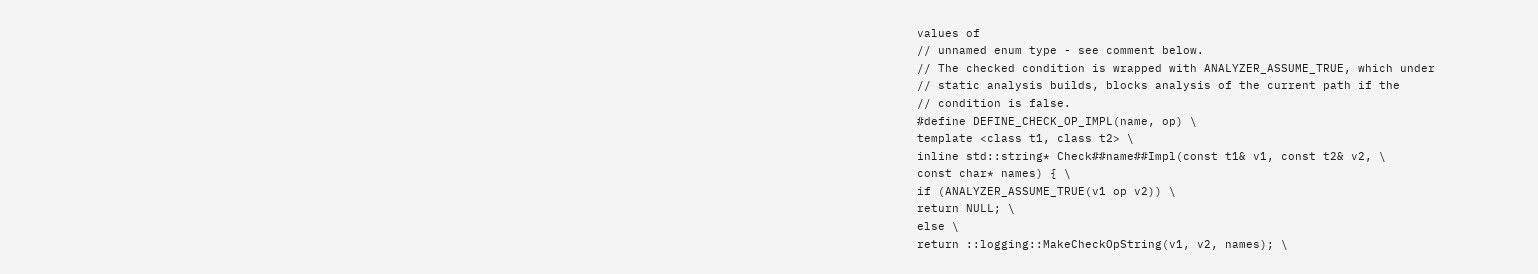values of
// unnamed enum type - see comment below.
// The checked condition is wrapped with ANALYZER_ASSUME_TRUE, which under
// static analysis builds, blocks analysis of the current path if the
// condition is false.
#define DEFINE_CHECK_OP_IMPL(name, op) \
template <class t1, class t2> \
inline std::string* Check##name##Impl(const t1& v1, const t2& v2, \
const char* names) { \
if (ANALYZER_ASSUME_TRUE(v1 op v2)) \
return NULL; \
else \
return ::logging::MakeCheckOpString(v1, v2, names); \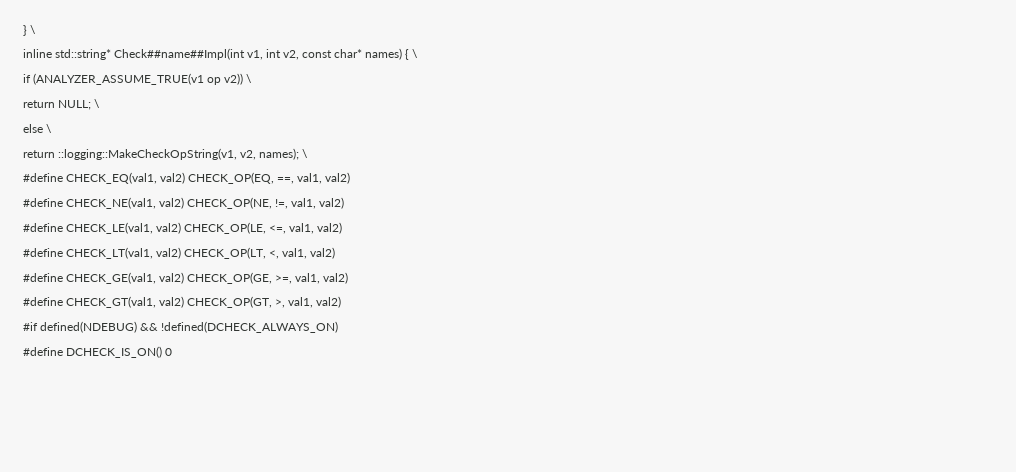} \
inline std::string* Check##name##Impl(int v1, int v2, const char* names) { \
if (ANALYZER_ASSUME_TRUE(v1 op v2)) \
return NULL; \
else \
return ::logging::MakeCheckOpString(v1, v2, names); \
#define CHECK_EQ(val1, val2) CHECK_OP(EQ, ==, val1, val2)
#define CHECK_NE(val1, val2) CHECK_OP(NE, !=, val1, val2)
#define CHECK_LE(val1, val2) CHECK_OP(LE, <=, val1, val2)
#define CHECK_LT(val1, val2) CHECK_OP(LT, <, val1, val2)
#define CHECK_GE(val1, val2) CHECK_OP(GE, >=, val1, val2)
#define CHECK_GT(val1, val2) CHECK_OP(GT, >, val1, val2)
#if defined(NDEBUG) && !defined(DCHECK_ALWAYS_ON)
#define DCHECK_IS_ON() 0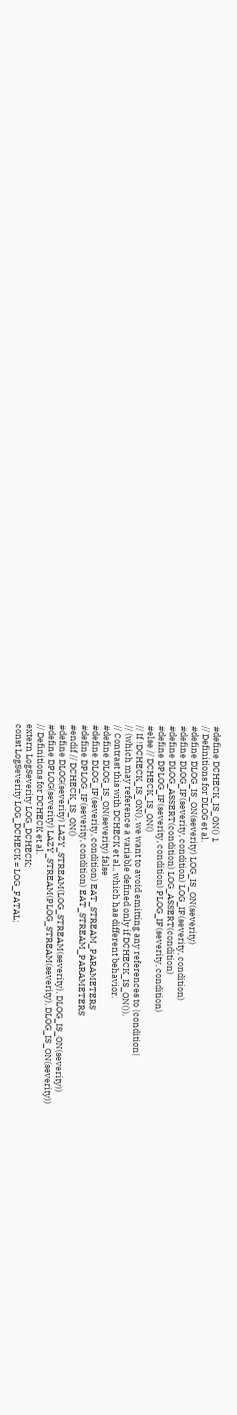#define DCHECK_IS_ON() 1
// Definitions for DLOG et al.
#define DLOG_IS_ON(severity) LOG_IS_ON(severity)
#define DLOG_IF(severity, condition) LOG_IF(severity, condition)
#define DLOG_ASSERT(condition) LOG_ASSERT(condition)
#define DPLOG_IF(severity, condition) PLOG_IF(severity, condition)
#else // DCHECK_IS_ON()
// If !DCHECK_IS_ON(), we want to avoid emitting any references to |condition|
// (which may reference a variable defined only if DCHECK_IS_ON()).
// Contrast this with DCHECK et al., which has different behavior.
#define DLOG_IS_ON(severity) false
#define DLOG_IF(severity, condition) EAT_STREAM_PARAMETERS
#define DPLOG_IF(severity, condition) EAT_STREAM_PARAMETERS
#endif // DCHECK_IS_ON()
#define DLOG(severity) LAZY_STREAM(LOG_STREAM(severity), DLOG_IS_ON(severity))
#define DPLOG(severity) LAZY_STREAM(PLOG_STREAM(severity), DLOG_IS_ON(severity))
// Definitions for DCHECK et al.
extern LogSeverity LOG_DCHECK;
const LogSeverity LOG_DCHECK = LOG_FATAL;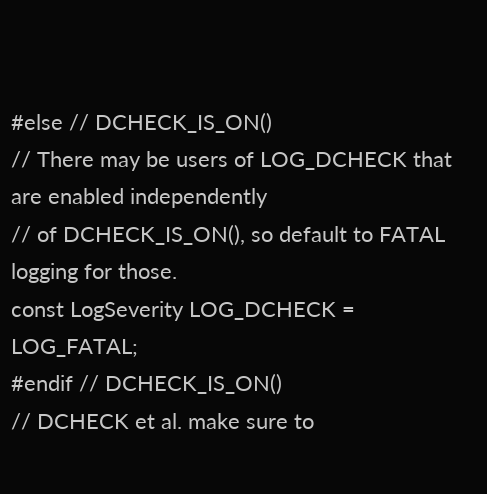#else // DCHECK_IS_ON()
// There may be users of LOG_DCHECK that are enabled independently
// of DCHECK_IS_ON(), so default to FATAL logging for those.
const LogSeverity LOG_DCHECK = LOG_FATAL;
#endif // DCHECK_IS_ON()
// DCHECK et al. make sure to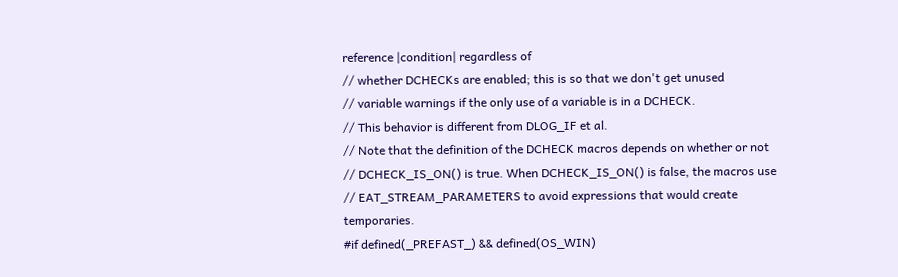reference |condition| regardless of
// whether DCHECKs are enabled; this is so that we don't get unused
// variable warnings if the only use of a variable is in a DCHECK.
// This behavior is different from DLOG_IF et al.
// Note that the definition of the DCHECK macros depends on whether or not
// DCHECK_IS_ON() is true. When DCHECK_IS_ON() is false, the macros use
// EAT_STREAM_PARAMETERS to avoid expressions that would create temporaries.
#if defined(_PREFAST_) && defined(OS_WIN)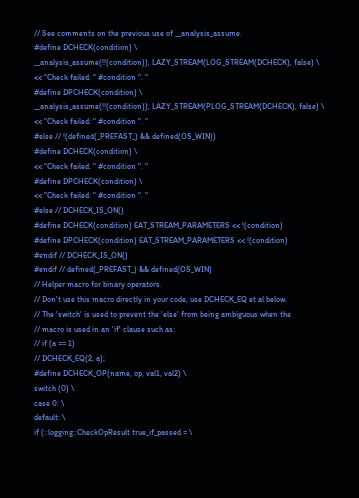// See comments on the previous use of __analysis_assume.
#define DCHECK(condition) \
__analysis_assume(!!(condition)), LAZY_STREAM(LOG_STREAM(DCHECK), false) \
<< "Check failed: " #condition ". "
#define DPCHECK(condition) \
__analysis_assume(!!(condition)), LAZY_STREAM(PLOG_STREAM(DCHECK), false) \
<< "Check failed: " #condition ". "
#else // !(defined(_PREFAST_) && defined(OS_WIN))
#define DCHECK(condition) \
<< "Check failed: " #condition ". "
#define DPCHECK(condition) \
<< "Check failed: " #condition ". "
#else // DCHECK_IS_ON()
#define DCHECK(condition) EAT_STREAM_PARAMETERS << !(condition)
#define DPCHECK(condition) EAT_STREAM_PARAMETERS << !(condition)
#endif // DCHECK_IS_ON()
#endif // defined(_PREFAST_) && defined(OS_WIN)
// Helper macro for binary operators.
// Don't use this macro directly in your code, use DCHECK_EQ et al below.
// The 'switch' is used to prevent the 'else' from being ambiguous when the
// macro is used in an 'if' clause such as:
// if (a == 1)
// DCHECK_EQ(2, a);
#define DCHECK_OP(name, op, val1, val2) \
switch (0) \
case 0: \
default: \
if (::logging::CheckOpResult true_if_passed = \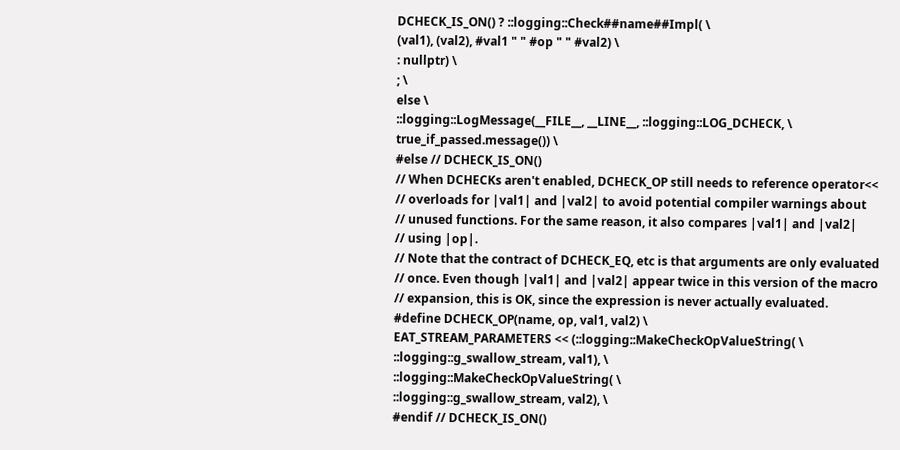DCHECK_IS_ON() ? ::logging::Check##name##Impl( \
(val1), (val2), #val1 " " #op " " #val2) \
: nullptr) \
; \
else \
::logging::LogMessage(__FILE__, __LINE__, ::logging::LOG_DCHECK, \
true_if_passed.message()) \
#else // DCHECK_IS_ON()
// When DCHECKs aren't enabled, DCHECK_OP still needs to reference operator<<
// overloads for |val1| and |val2| to avoid potential compiler warnings about
// unused functions. For the same reason, it also compares |val1| and |val2|
// using |op|.
// Note that the contract of DCHECK_EQ, etc is that arguments are only evaluated
// once. Even though |val1| and |val2| appear twice in this version of the macro
// expansion, this is OK, since the expression is never actually evaluated.
#define DCHECK_OP(name, op, val1, val2) \
EAT_STREAM_PARAMETERS << (::logging::MakeCheckOpValueString( \
::logging::g_swallow_stream, val1), \
::logging::MakeCheckOpValueString( \
::logging::g_swallow_stream, val2), \
#endif // DCHECK_IS_ON()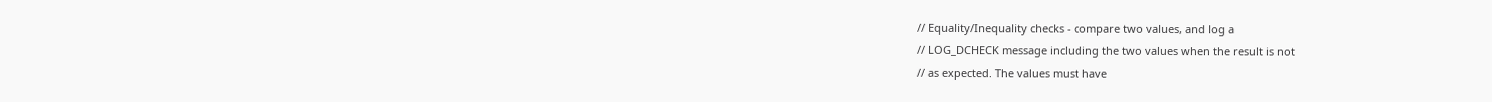// Equality/Inequality checks - compare two values, and log a
// LOG_DCHECK message including the two values when the result is not
// as expected. The values must have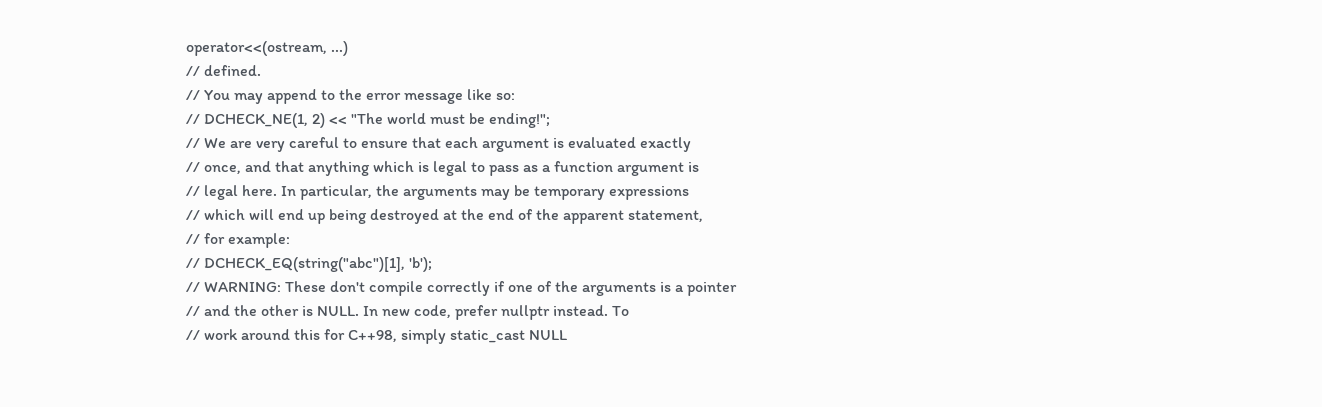operator<<(ostream, ...)
// defined.
// You may append to the error message like so:
// DCHECK_NE(1, 2) << "The world must be ending!";
// We are very careful to ensure that each argument is evaluated exactly
// once, and that anything which is legal to pass as a function argument is
// legal here. In particular, the arguments may be temporary expressions
// which will end up being destroyed at the end of the apparent statement,
// for example:
// DCHECK_EQ(string("abc")[1], 'b');
// WARNING: These don't compile correctly if one of the arguments is a pointer
// and the other is NULL. In new code, prefer nullptr instead. To
// work around this for C++98, simply static_cast NULL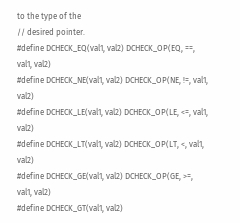to the type of the
// desired pointer.
#define DCHECK_EQ(val1, val2) DCHECK_OP(EQ, ==, val1, val2)
#define DCHECK_NE(val1, val2) DCHECK_OP(NE, !=, val1, val2)
#define DCHECK_LE(val1, val2) DCHECK_OP(LE, <=, val1, val2)
#define DCHECK_LT(val1, val2) DCHECK_OP(LT, <, val1, val2)
#define DCHECK_GE(val1, val2) DCHECK_OP(GE, >=, val1, val2)
#define DCHECK_GT(val1, val2)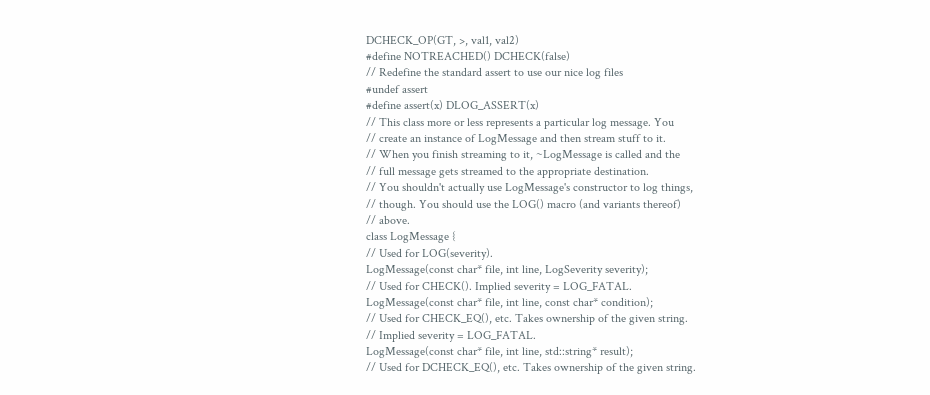DCHECK_OP(GT, >, val1, val2)
#define NOTREACHED() DCHECK(false)
// Redefine the standard assert to use our nice log files
#undef assert
#define assert(x) DLOG_ASSERT(x)
// This class more or less represents a particular log message. You
// create an instance of LogMessage and then stream stuff to it.
// When you finish streaming to it, ~LogMessage is called and the
// full message gets streamed to the appropriate destination.
// You shouldn't actually use LogMessage's constructor to log things,
// though. You should use the LOG() macro (and variants thereof)
// above.
class LogMessage {
// Used for LOG(severity).
LogMessage(const char* file, int line, LogSeverity severity);
// Used for CHECK(). Implied severity = LOG_FATAL.
LogMessage(const char* file, int line, const char* condition);
// Used for CHECK_EQ(), etc. Takes ownership of the given string.
// Implied severity = LOG_FATAL.
LogMessage(const char* file, int line, std::string* result);
// Used for DCHECK_EQ(), etc. Takes ownership of the given string.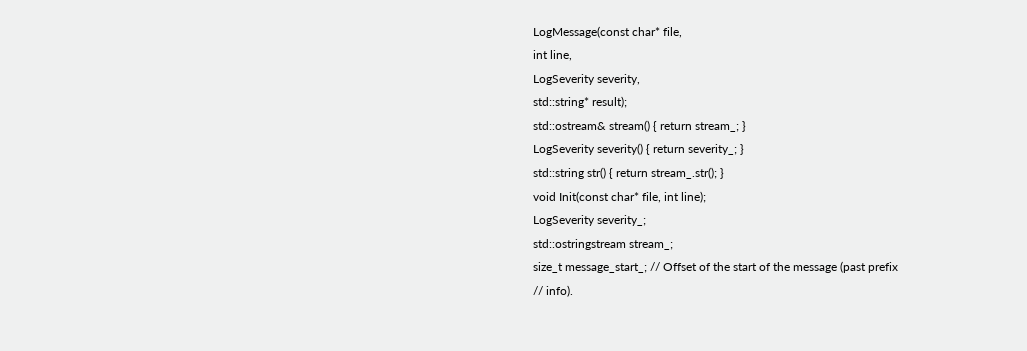LogMessage(const char* file,
int line,
LogSeverity severity,
std::string* result);
std::ostream& stream() { return stream_; }
LogSeverity severity() { return severity_; }
std::string str() { return stream_.str(); }
void Init(const char* file, int line);
LogSeverity severity_;
std::ostringstream stream_;
size_t message_start_; // Offset of the start of the message (past prefix
// info).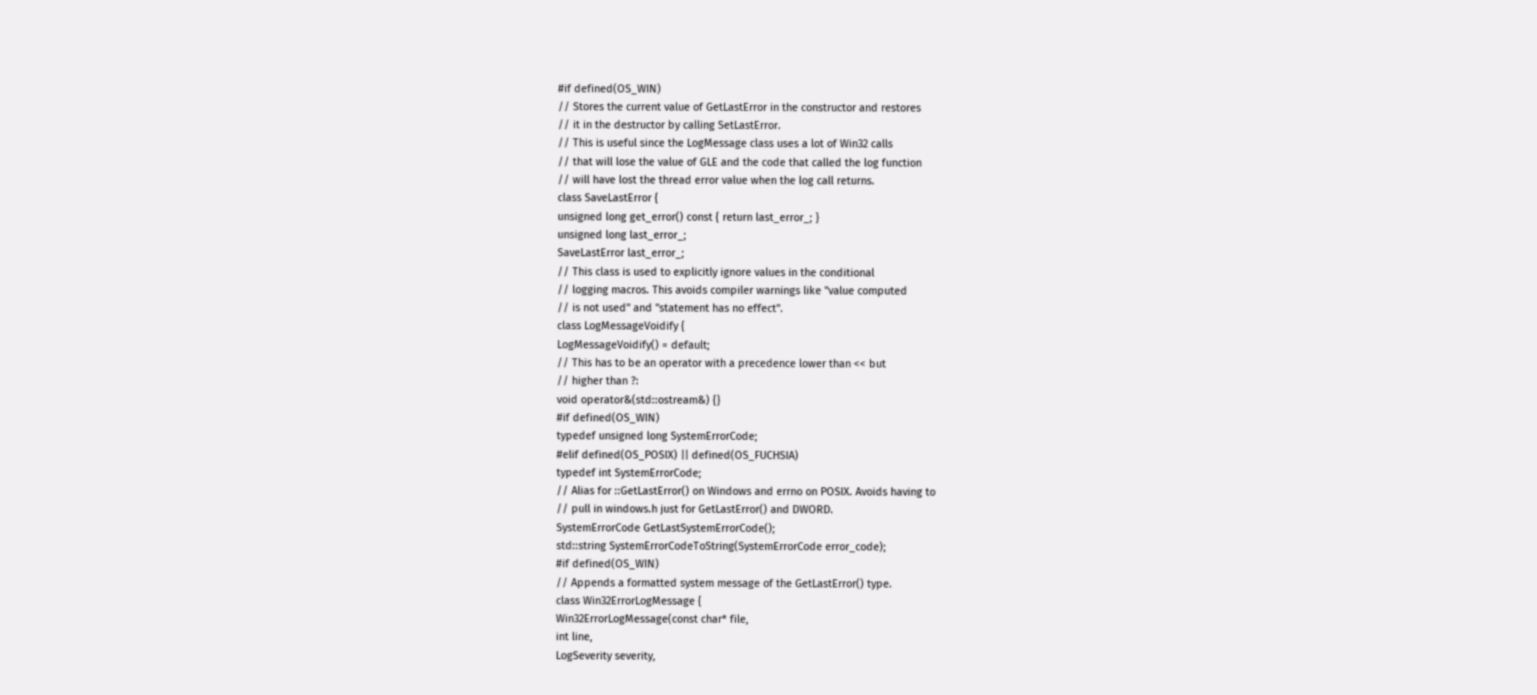#if defined(OS_WIN)
// Stores the current value of GetLastError in the constructor and restores
// it in the destructor by calling SetLastError.
// This is useful since the LogMessage class uses a lot of Win32 calls
// that will lose the value of GLE and the code that called the log function
// will have lost the thread error value when the log call returns.
class SaveLastError {
unsigned long get_error() const { return last_error_; }
unsigned long last_error_;
SaveLastError last_error_;
// This class is used to explicitly ignore values in the conditional
// logging macros. This avoids compiler warnings like "value computed
// is not used" and "statement has no effect".
class LogMessageVoidify {
LogMessageVoidify() = default;
// This has to be an operator with a precedence lower than << but
// higher than ?:
void operator&(std::ostream&) {}
#if defined(OS_WIN)
typedef unsigned long SystemErrorCode;
#elif defined(OS_POSIX) || defined(OS_FUCHSIA)
typedef int SystemErrorCode;
// Alias for ::GetLastError() on Windows and errno on POSIX. Avoids having to
// pull in windows.h just for GetLastError() and DWORD.
SystemErrorCode GetLastSystemErrorCode();
std::string SystemErrorCodeToString(SystemErrorCode error_code);
#if defined(OS_WIN)
// Appends a formatted system message of the GetLastError() type.
class Win32ErrorLogMessage {
Win32ErrorLogMessage(const char* file,
int line,
LogSeverity severity,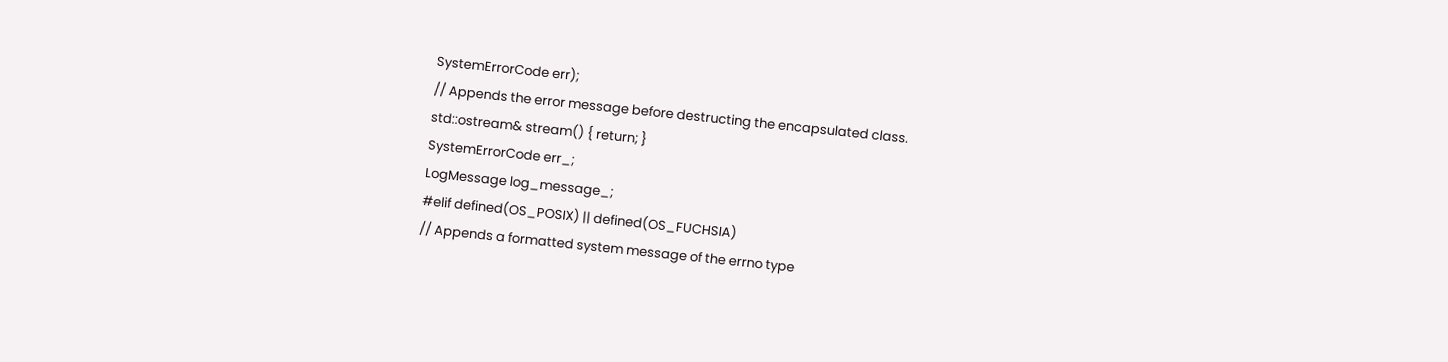SystemErrorCode err);
// Appends the error message before destructing the encapsulated class.
std::ostream& stream() { return; }
SystemErrorCode err_;
LogMessage log_message_;
#elif defined(OS_POSIX) || defined(OS_FUCHSIA)
// Appends a formatted system message of the errno type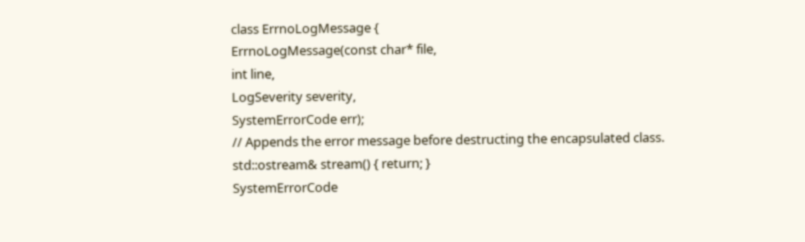class ErrnoLogMessage {
ErrnoLogMessage(const char* file,
int line,
LogSeverity severity,
SystemErrorCode err);
// Appends the error message before destructing the encapsulated class.
std::ostream& stream() { return; }
SystemErrorCode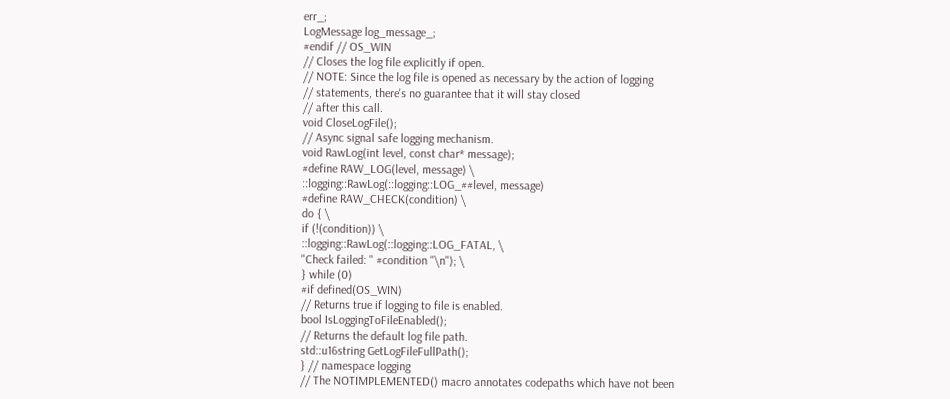err_;
LogMessage log_message_;
#endif // OS_WIN
// Closes the log file explicitly if open.
// NOTE: Since the log file is opened as necessary by the action of logging
// statements, there's no guarantee that it will stay closed
// after this call.
void CloseLogFile();
// Async signal safe logging mechanism.
void RawLog(int level, const char* message);
#define RAW_LOG(level, message) \
::logging::RawLog(::logging::LOG_##level, message)
#define RAW_CHECK(condition) \
do { \
if (!(condition)) \
::logging::RawLog(::logging::LOG_FATAL, \
"Check failed: " #condition "\n"); \
} while (0)
#if defined(OS_WIN)
// Returns true if logging to file is enabled.
bool IsLoggingToFileEnabled();
// Returns the default log file path.
std::u16string GetLogFileFullPath();
} // namespace logging
// The NOTIMPLEMENTED() macro annotates codepaths which have not been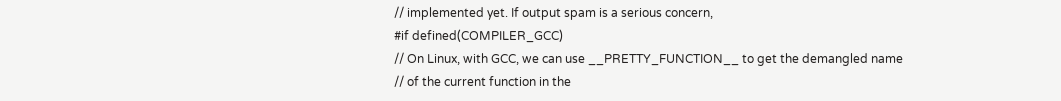// implemented yet. If output spam is a serious concern,
#if defined(COMPILER_GCC)
// On Linux, with GCC, we can use __PRETTY_FUNCTION__ to get the demangled name
// of the current function in the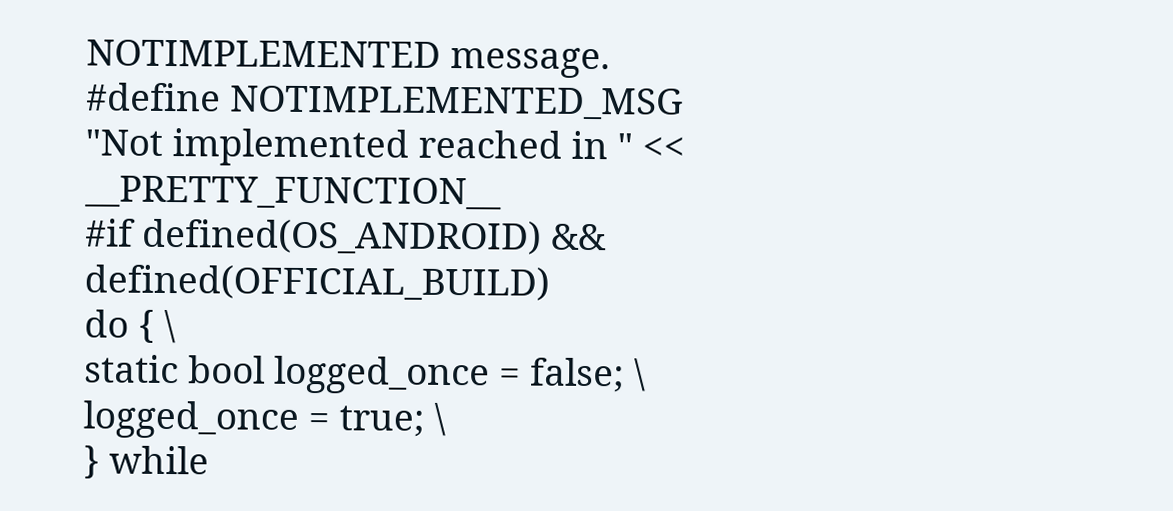NOTIMPLEMENTED message.
#define NOTIMPLEMENTED_MSG "Not implemented reached in " << __PRETTY_FUNCTION__
#if defined(OS_ANDROID) && defined(OFFICIAL_BUILD)
do { \
static bool logged_once = false; \
logged_once = true; \
} while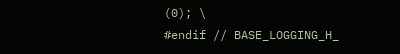(0); \
#endif // BASE_LOGGING_H_